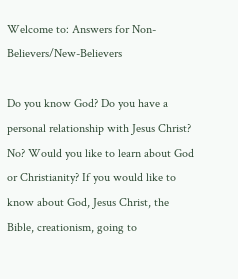Welcome to: Answers for Non-Believers/New-Believers

Do you know God? Do you have a personal relationship with Jesus Christ? No? Would you like to learn about God or Christianity? If you would like to know about God, Jesus Christ, the Bible, creationism, going to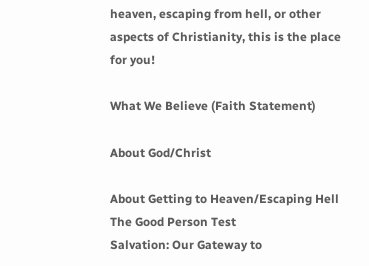heaven, escaping from hell, or other aspects of Christianity, this is the place for you!

What We Believe (Faith Statement)

About God/Christ

About Getting to Heaven/Escaping Hell
The Good Person Test
Salvation: Our Gateway to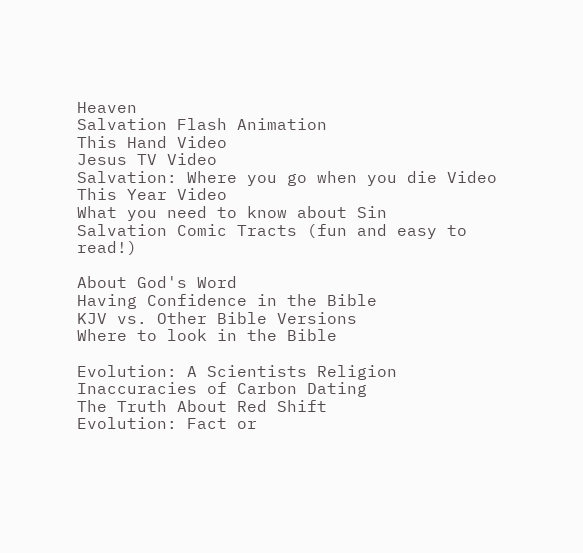Heaven
Salvation Flash Animation
This Hand Video
Jesus TV Video
Salvation: Where you go when you die Video
This Year Video
What you need to know about Sin
Salvation Comic Tracts (fun and easy to read!)

About God's Word
Having Confidence in the Bible
KJV vs. Other Bible Versions
Where to look in the Bible

Evolution: A Scientists Religion
Inaccuracies of Carbon Dating
The Truth About Red Shift
Evolution: Fact or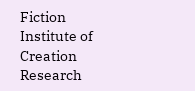Fiction
Institute of Creation Research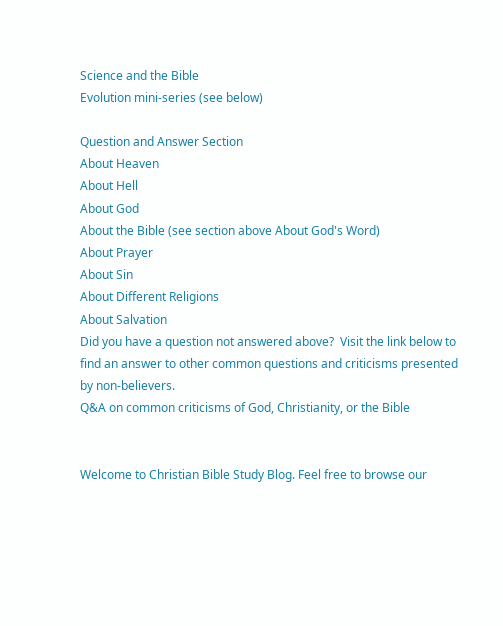Science and the Bible
Evolution mini-series (see below)

Question and Answer Section
About Heaven
About Hell
About God
About the Bible (see section above About God's Word)
About Prayer
About Sin
About Different Religions
About Salvation
Did you have a question not answered above?  Visit the link below to find an answer to other common questions and criticisms presented by non-believers.
Q&A on common criticisms of God, Christianity, or the Bible


Welcome to Christian Bible Study Blog. Feel free to browse our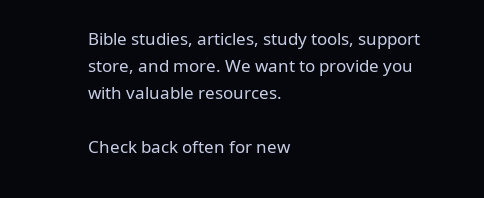Bible studies, articles, study tools, support store, and more. We want to provide you with valuable resources.

Check back often for new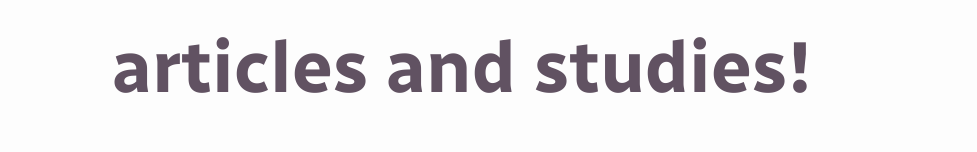articles and studies!